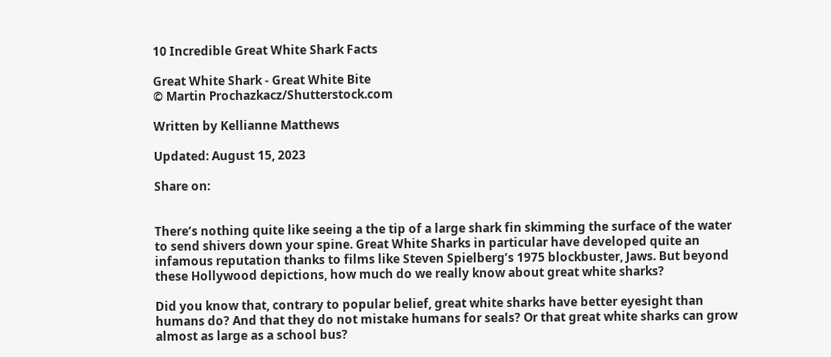10 Incredible Great White Shark Facts

Great White Shark - Great White Bite
© Martin Prochazkacz/Shutterstock.com

Written by Kellianne Matthews

Updated: August 15, 2023

Share on:


There’s nothing quite like seeing a the tip of a large shark fin skimming the surface of the water to send shivers down your spine. Great White Sharks in particular have developed quite an infamous reputation thanks to films like Steven Spielberg’s 1975 blockbuster, Jaws. But beyond these Hollywood depictions, how much do we really know about great white sharks?

Did you know that, contrary to popular belief, great white sharks have better eyesight than humans do? And that they do not mistake humans for seals? Or that great white sharks can grow almost as large as a school bus?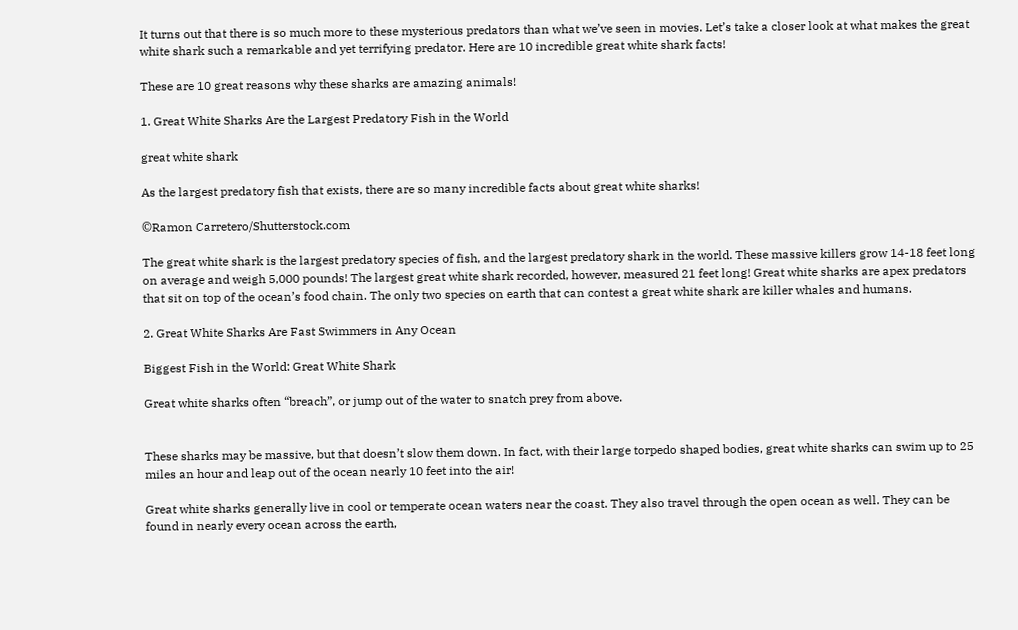It turns out that there is so much more to these mysterious predators than what we’ve seen in movies. Let’s take a closer look at what makes the great white shark such a remarkable and yet terrifying predator. Here are 10 incredible great white shark facts!

These are 10 great reasons why these sharks are amazing animals!

1. Great White Sharks Are the Largest Predatory Fish in the World

great white shark

As the largest predatory fish that exists, there are so many incredible facts about great white sharks!

©Ramon Carretero/Shutterstock.com

The great white shark is the largest predatory species of fish, and the largest predatory shark in the world. These massive killers grow 14-18 feet long on average and weigh 5,000 pounds! The largest great white shark recorded, however, measured 21 feet long! Great white sharks are apex predators that sit on top of the ocean’s food chain. The only two species on earth that can contest a great white shark are killer whales and humans.

2. Great White Sharks Are Fast Swimmers in Any Ocean

Biggest Fish in the World: Great White Shark

Great white sharks often “breach”, or jump out of the water to snatch prey from above.


These sharks may be massive, but that doesn’t slow them down. In fact, with their large torpedo shaped bodies, great white sharks can swim up to 25 miles an hour and leap out of the ocean nearly 10 feet into the air!

Great white sharks generally live in cool or temperate ocean waters near the coast. They also travel through the open ocean as well. They can be found in nearly every ocean across the earth,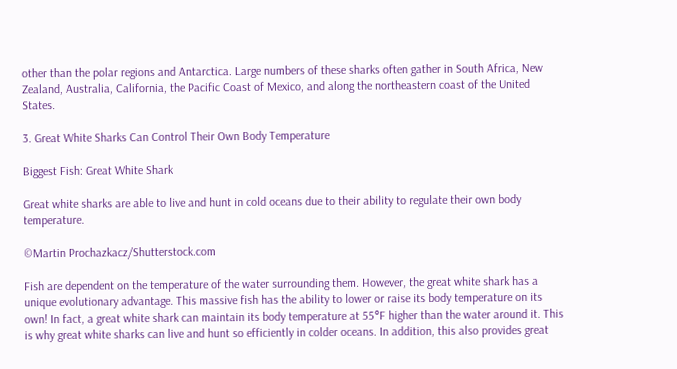other than the polar regions and Antarctica. Large numbers of these sharks often gather in South Africa, New Zealand, Australia, California, the Pacific Coast of Mexico, and along the northeastern coast of the United States.

3. Great White Sharks Can Control Their Own Body Temperature

Biggest Fish: Great White Shark

Great white sharks are able to live and hunt in cold oceans due to their ability to regulate their own body temperature.

©Martin Prochazkacz/Shutterstock.com

Fish are dependent on the temperature of the water surrounding them. However, the great white shark has a unique evolutionary advantage. This massive fish has the ability to lower or raise its body temperature on its own! In fact, a great white shark can maintain its body temperature at 55°F higher than the water around it. This is why great white sharks can live and hunt so efficiently in colder oceans. In addition, this also provides great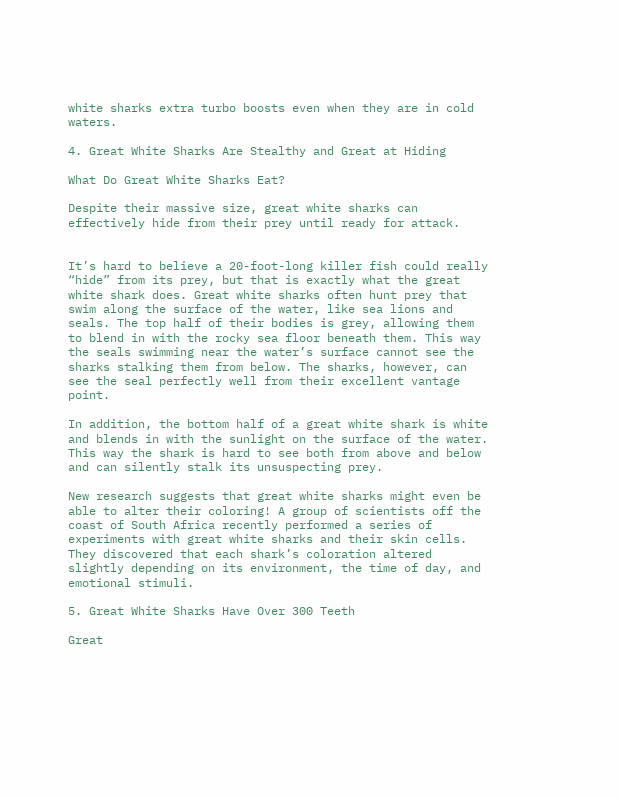white sharks extra turbo boosts even when they are in cold waters.

4. Great White Sharks Are Stealthy and Great at Hiding

What Do Great White Sharks Eat?

Despite their massive size, great white sharks can effectively hide from their prey until ready for attack.


It’s hard to believe a 20-foot-long killer fish could really “hide” from its prey, but that is exactly what the great white shark does. Great white sharks often hunt prey that swim along the surface of the water, like sea lions and seals. The top half of their bodies is grey, allowing them to blend in with the rocky sea floor beneath them. This way the seals swimming near the water’s surface cannot see the sharks stalking them from below. The sharks, however, can see the seal perfectly well from their excellent vantage point.

In addition, the bottom half of a great white shark is white and blends in with the sunlight on the surface of the water. This way the shark is hard to see both from above and below and can silently stalk its unsuspecting prey.

New research suggests that great white sharks might even be able to alter their coloring! A group of scientists off the coast of South Africa recently performed a series of experiments with great white sharks and their skin cells. They discovered that each shark’s coloration altered slightly depending on its environment, the time of day, and emotional stimuli.

5. Great White Sharks Have Over 300 Teeth

Great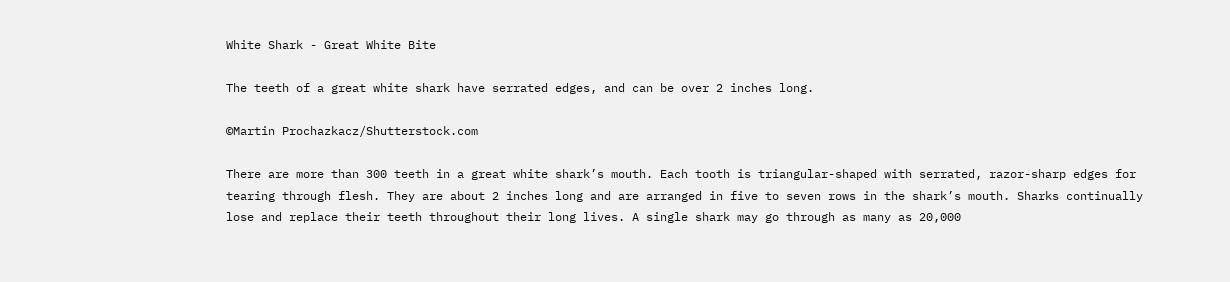White Shark - Great White Bite

The teeth of a great white shark have serrated edges, and can be over 2 inches long.

©Martin Prochazkacz/Shutterstock.com

There are more than 300 teeth in a great white shark’s mouth. Each tooth is triangular-shaped with serrated, razor-sharp edges for tearing through flesh. They are about 2 inches long and are arranged in five to seven rows in the shark’s mouth. Sharks continually lose and replace their teeth throughout their long lives. A single shark may go through as many as 20,000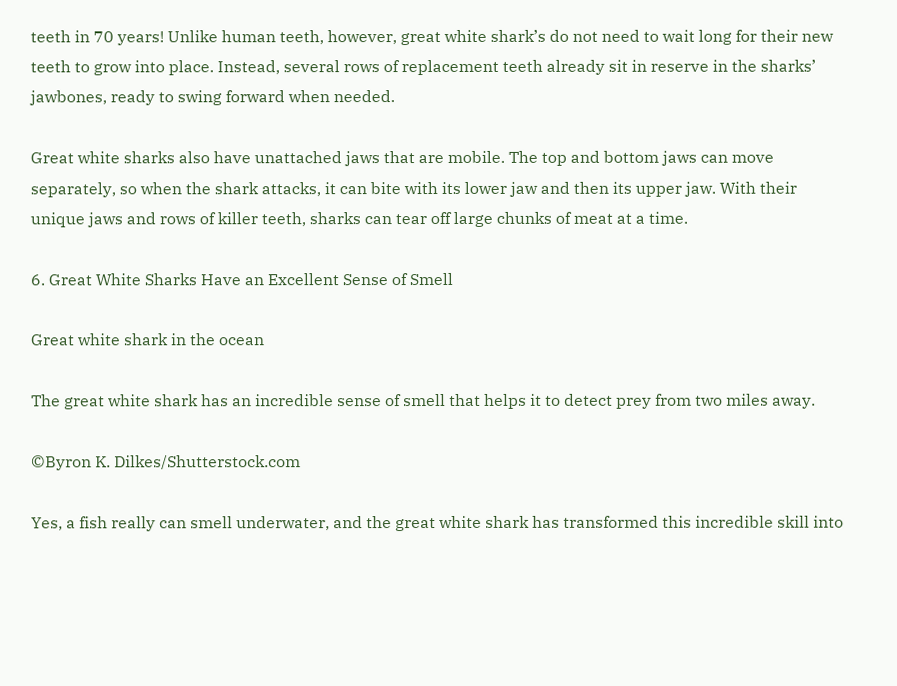teeth in 70 years! Unlike human teeth, however, great white shark’s do not need to wait long for their new teeth to grow into place. Instead, several rows of replacement teeth already sit in reserve in the sharks’ jawbones, ready to swing forward when needed.

Great white sharks also have unattached jaws that are mobile. The top and bottom jaws can move separately, so when the shark attacks, it can bite with its lower jaw and then its upper jaw. With their unique jaws and rows of killer teeth, sharks can tear off large chunks of meat at a time.

6. Great White Sharks Have an Excellent Sense of Smell

Great white shark in the ocean

The great white shark has an incredible sense of smell that helps it to detect prey from two miles away.

©Byron K. Dilkes/Shutterstock.com

Yes, a fish really can smell underwater, and the great white shark has transformed this incredible skill into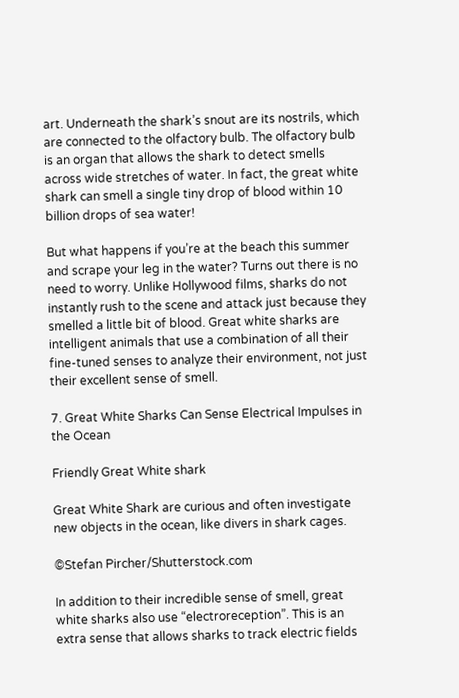art. Underneath the shark’s snout are its nostrils, which are connected to the olfactory bulb. The olfactory bulb is an organ that allows the shark to detect smells across wide stretches of water. In fact, the great white shark can smell a single tiny drop of blood within 10 billion drops of sea water!

But what happens if you’re at the beach this summer and scrape your leg in the water? Turns out there is no need to worry. Unlike Hollywood films, sharks do not instantly rush to the scene and attack just because they smelled a little bit of blood. Great white sharks are intelligent animals that use a combination of all their fine-tuned senses to analyze their environment, not just their excellent sense of smell.

7. Great White Sharks Can Sense Electrical Impulses in the Ocean

Friendly Great White shark

Great White Shark are curious and often investigate new objects in the ocean, like divers in shark cages.

©Stefan Pircher/Shutterstock.com

In addition to their incredible sense of smell, great white sharks also use “electroreception”. This is an extra sense that allows sharks to track electric fields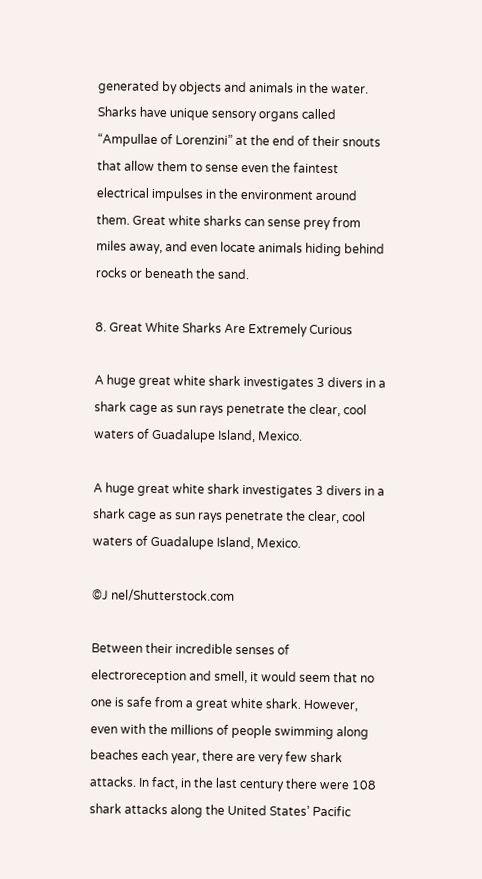generated by objects and animals in the water. Sharks have unique sensory organs called “Ampullae of Lorenzini” at the end of their snouts that allow them to sense even the faintest electrical impulses in the environment around them. Great white sharks can sense prey from miles away, and even locate animals hiding behind rocks or beneath the sand.

8. Great White Sharks Are Extremely Curious

A huge great white shark investigates 3 divers in a shark cage as sun rays penetrate the clear, cool waters of Guadalupe Island, Mexico.

A huge great white shark investigates 3 divers in a shark cage as sun rays penetrate the clear, cool waters of Guadalupe Island, Mexico.

©J nel/Shutterstock.com

Between their incredible senses of electroreception and smell, it would seem that no one is safe from a great white shark. However, even with the millions of people swimming along beaches each year, there are very few shark attacks. In fact, in the last century there were 108 shark attacks along the United States’ Pacific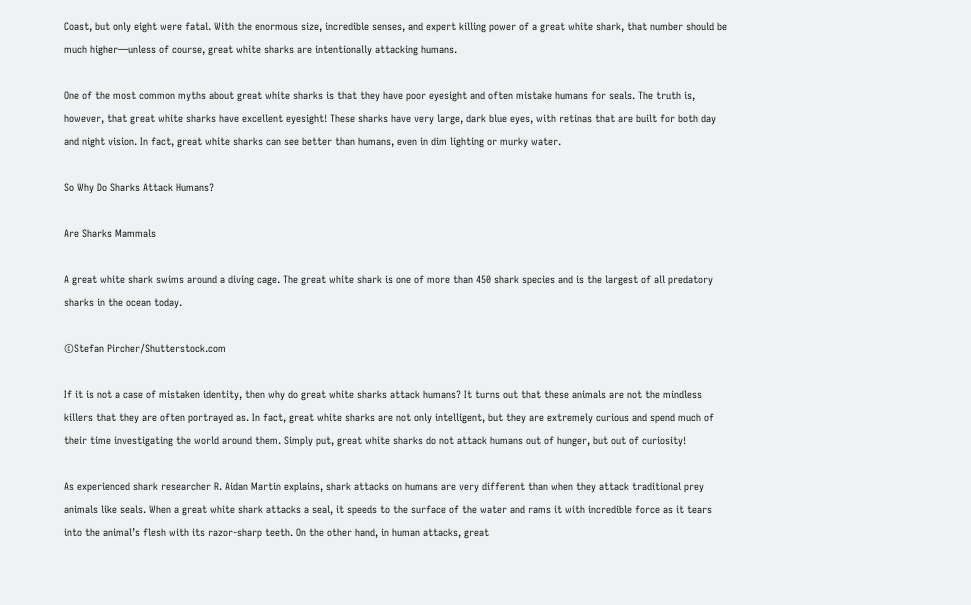Coast, but only eight were fatal. With the enormous size, incredible senses, and expert killing power of a great white shark, that number should be much higher—unless of course, great white sharks are intentionally attacking humans.

One of the most common myths about great white sharks is that they have poor eyesight and often mistake humans for seals. The truth is, however, that great white sharks have excellent eyesight! These sharks have very large, dark blue eyes, with retinas that are built for both day and night vision. In fact, great white sharks can see better than humans, even in dim lighting or murky water.

So Why Do Sharks Attack Humans?

Are Sharks Mammals

A great white shark swims around a diving cage. The great white shark is one of more than 450 shark species and is the largest of all predatory sharks in the ocean today.

©Stefan Pircher/Shutterstock.com

If it is not a case of mistaken identity, then why do great white sharks attack humans? It turns out that these animals are not the mindless killers that they are often portrayed as. In fact, great white sharks are not only intelligent, but they are extremely curious and spend much of their time investigating the world around them. Simply put, great white sharks do not attack humans out of hunger, but out of curiosity!

As experienced shark researcher R. Aidan Martin explains, shark attacks on humans are very different than when they attack traditional prey animals like seals. When a great white shark attacks a seal, it speeds to the surface of the water and rams it with incredible force as it tears into the animal’s flesh with its razor-sharp teeth. On the other hand, in human attacks, great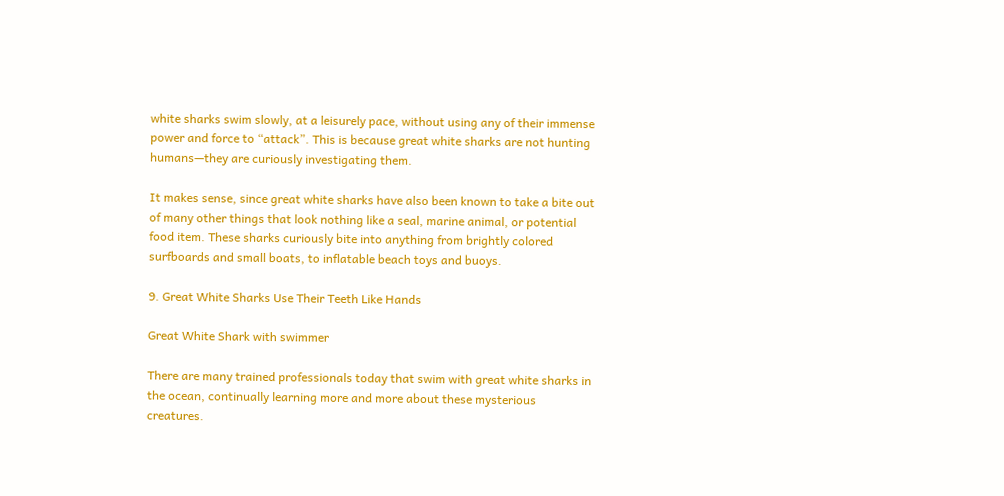white sharks swim slowly, at a leisurely pace, without using any of their immense power and force to “attack”. This is because great white sharks are not hunting humans—they are curiously investigating them.

It makes sense, since great white sharks have also been known to take a bite out of many other things that look nothing like a seal, marine animal, or potential food item. These sharks curiously bite into anything from brightly colored surfboards and small boats, to inflatable beach toys and buoys.

9. Great White Sharks Use Their Teeth Like Hands

Great White Shark with swimmer

There are many trained professionals today that swim with great white sharks in the ocean, continually learning more and more about these mysterious creatures.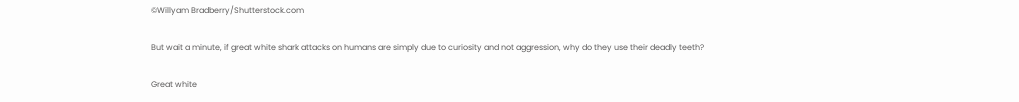©Willyam Bradberry/Shutterstock.com

But wait a minute, if great white shark attacks on humans are simply due to curiosity and not aggression, why do they use their deadly teeth?

Great white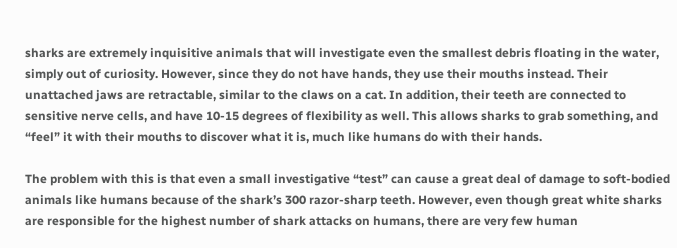sharks are extremely inquisitive animals that will investigate even the smallest debris floating in the water, simply out of curiosity. However, since they do not have hands, they use their mouths instead. Their unattached jaws are retractable, similar to the claws on a cat. In addition, their teeth are connected to sensitive nerve cells, and have 10-15 degrees of flexibility as well. This allows sharks to grab something, and “feel” it with their mouths to discover what it is, much like humans do with their hands.

The problem with this is that even a small investigative “test” can cause a great deal of damage to soft-bodied animals like humans because of the shark’s 300 razor-sharp teeth. However, even though great white sharks are responsible for the highest number of shark attacks on humans, there are very few human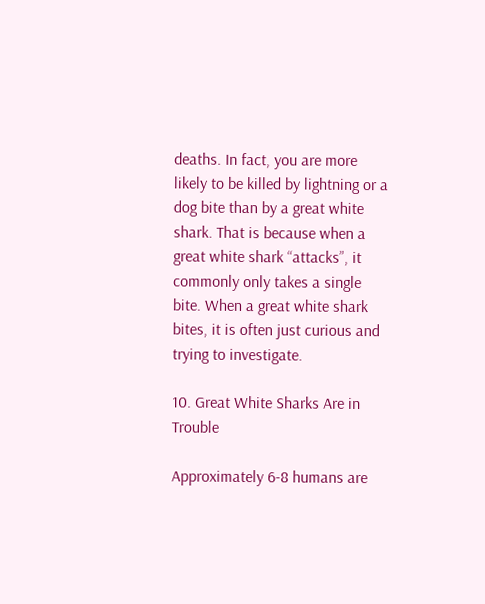deaths. In fact, you are more likely to be killed by lightning or a dog bite than by a great white shark. That is because when a great white shark “attacks”, it commonly only takes a single bite. When a great white shark bites, it is often just curious and trying to investigate.

10. Great White Sharks Are in Trouble

Approximately 6-8 humans are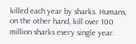killed each year by sharks. Humans, on the other hand, kill over 100 million sharks every single year.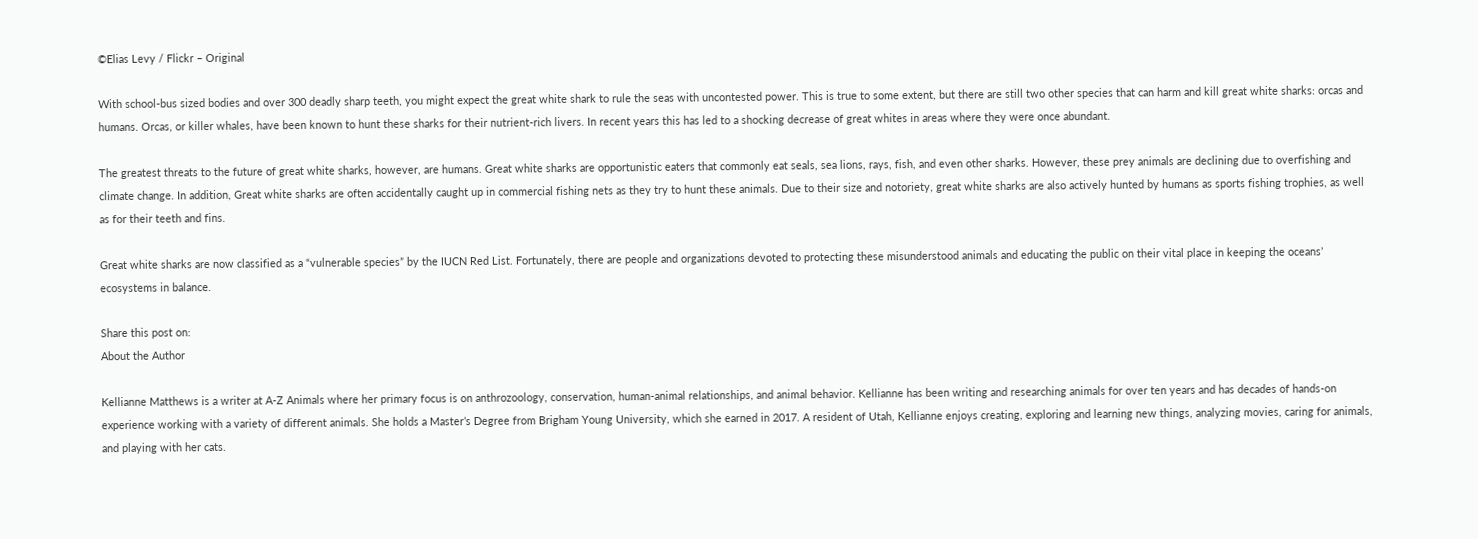©Elias Levy / Flickr – Original

With school-bus sized bodies and over 300 deadly sharp teeth, you might expect the great white shark to rule the seas with uncontested power. This is true to some extent, but there are still two other species that can harm and kill great white sharks: orcas and humans. Orcas, or killer whales, have been known to hunt these sharks for their nutrient-rich livers. In recent years this has led to a shocking decrease of great whites in areas where they were once abundant.

The greatest threats to the future of great white sharks, however, are humans. Great white sharks are opportunistic eaters that commonly eat seals, sea lions, rays, fish, and even other sharks. However, these prey animals are declining due to overfishing and climate change. In addition, Great white sharks are often accidentally caught up in commercial fishing nets as they try to hunt these animals. Due to their size and notoriety, great white sharks are also actively hunted by humans as sports fishing trophies, as well as for their teeth and fins.

Great white sharks are now classified as a “vulnerable species” by the IUCN Red List. Fortunately, there are people and organizations devoted to protecting these misunderstood animals and educating the public on their vital place in keeping the oceans’ ecosystems in balance.

Share this post on:
About the Author

Kellianne Matthews is a writer at A-Z Animals where her primary focus is on anthrozoology, conservation, human-animal relationships, and animal behavior. Kellianne has been writing and researching animals for over ten years and has decades of hands-on experience working with a variety of different animals. She holds a Master’s Degree from Brigham Young University, which she earned in 2017. A resident of Utah, Kellianne enjoys creating, exploring and learning new things, analyzing movies, caring for animals, and playing with her cats.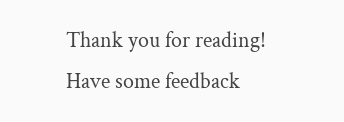Thank you for reading! Have some feedback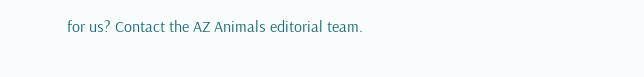for us? Contact the AZ Animals editorial team.